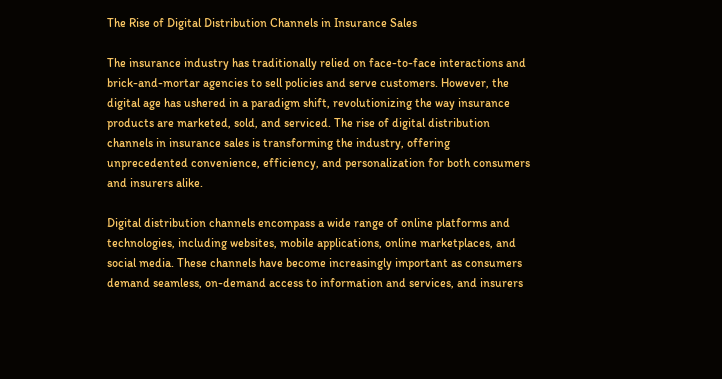The Rise of Digital Distribution Channels in Insurance Sales

The insurance industry has traditionally relied on face-to-face interactions and brick-and-mortar agencies to sell policies and serve customers. However, the digital age has ushered in a paradigm shift, revolutionizing the way insurance products are marketed, sold, and serviced. The rise of digital distribution channels in insurance sales is transforming the industry, offering unprecedented convenience, efficiency, and personalization for both consumers and insurers alike.

Digital distribution channels encompass a wide range of online platforms and technologies, including websites, mobile applications, online marketplaces, and social media. These channels have become increasingly important as consumers demand seamless, on-demand access to information and services, and insurers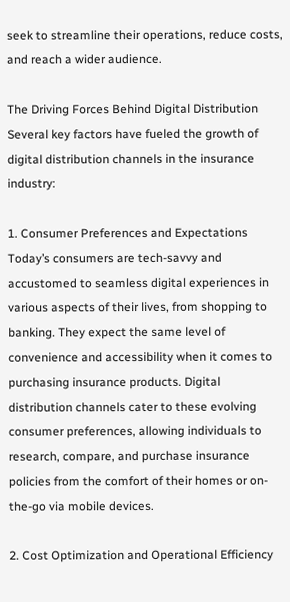seek to streamline their operations, reduce costs, and reach a wider audience.

The Driving Forces Behind Digital Distribution
Several key factors have fueled the growth of digital distribution channels in the insurance industry:

1. Consumer Preferences and Expectations
Today’s consumers are tech-savvy and accustomed to seamless digital experiences in various aspects of their lives, from shopping to banking. They expect the same level of convenience and accessibility when it comes to purchasing insurance products. Digital distribution channels cater to these evolving consumer preferences, allowing individuals to research, compare, and purchase insurance policies from the comfort of their homes or on-the-go via mobile devices.

2. Cost Optimization and Operational Efficiency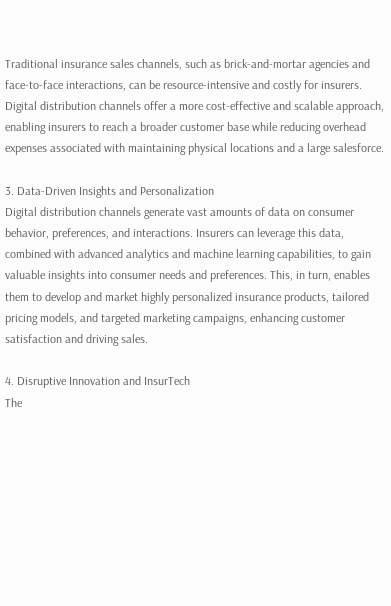Traditional insurance sales channels, such as brick-and-mortar agencies and face-to-face interactions, can be resource-intensive and costly for insurers. Digital distribution channels offer a more cost-effective and scalable approach, enabling insurers to reach a broader customer base while reducing overhead expenses associated with maintaining physical locations and a large salesforce.

3. Data-Driven Insights and Personalization
Digital distribution channels generate vast amounts of data on consumer behavior, preferences, and interactions. Insurers can leverage this data, combined with advanced analytics and machine learning capabilities, to gain valuable insights into consumer needs and preferences. This, in turn, enables them to develop and market highly personalized insurance products, tailored pricing models, and targeted marketing campaigns, enhancing customer satisfaction and driving sales.

4. Disruptive Innovation and InsurTech
The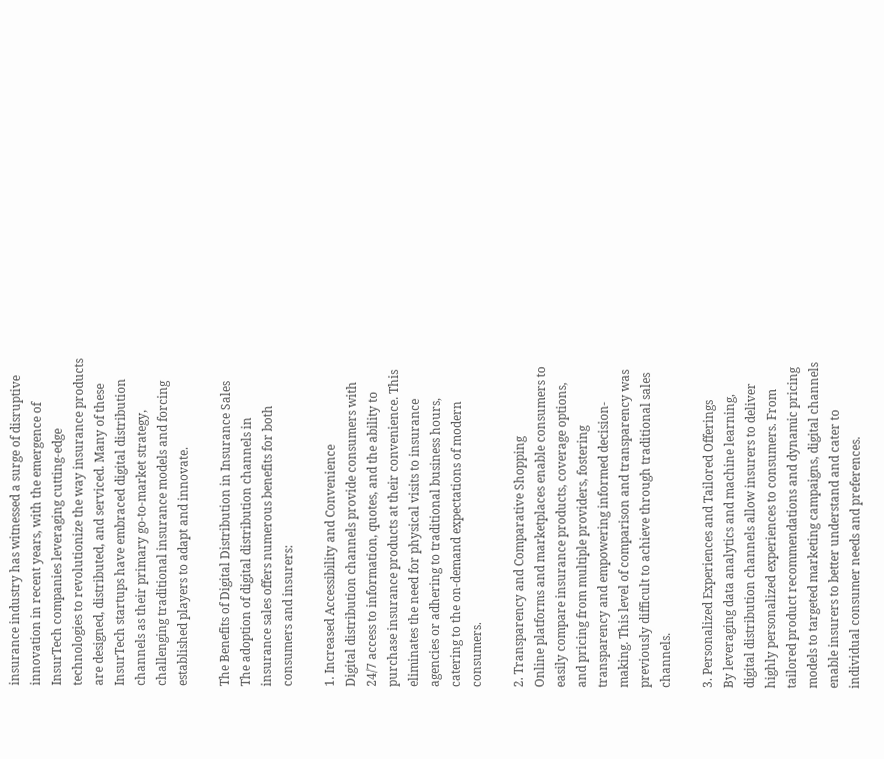insurance industry has witnessed a surge of disruptive innovation in recent years, with the emergence of InsurTech companies leveraging cutting-edge technologies to revolutionize the way insurance products are designed, distributed, and serviced. Many of these InsurTech startups have embraced digital distribution channels as their primary go-to-market strategy, challenging traditional insurance models and forcing established players to adapt and innovate.

The Benefits of Digital Distribution in Insurance Sales
The adoption of digital distribution channels in insurance sales offers numerous benefits for both consumers and insurers:

1. Increased Accessibility and Convenience
Digital distribution channels provide consumers with 24/7 access to information, quotes, and the ability to purchase insurance products at their convenience. This eliminates the need for physical visits to insurance agencies or adhering to traditional business hours, catering to the on-demand expectations of modern consumers.

2. Transparency and Comparative Shopping
Online platforms and marketplaces enable consumers to easily compare insurance products, coverage options, and pricing from multiple providers, fostering transparency and empowering informed decision-making. This level of comparison and transparency was previously difficult to achieve through traditional sales channels.

3. Personalized Experiences and Tailored Offerings
By leveraging data analytics and machine learning, digital distribution channels allow insurers to deliver highly personalized experiences to consumers. From tailored product recommendations and dynamic pricing models to targeted marketing campaigns, digital channels enable insurers to better understand and cater to individual consumer needs and preferences.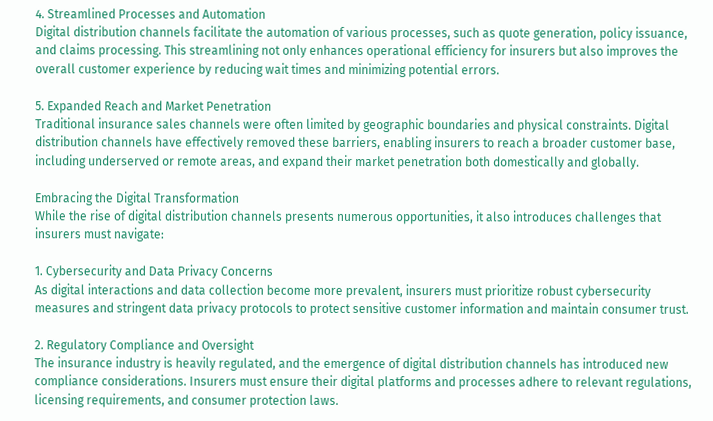4. Streamlined Processes and Automation
Digital distribution channels facilitate the automation of various processes, such as quote generation, policy issuance, and claims processing. This streamlining not only enhances operational efficiency for insurers but also improves the overall customer experience by reducing wait times and minimizing potential errors.

5. Expanded Reach and Market Penetration
Traditional insurance sales channels were often limited by geographic boundaries and physical constraints. Digital distribution channels have effectively removed these barriers, enabling insurers to reach a broader customer base, including underserved or remote areas, and expand their market penetration both domestically and globally.

Embracing the Digital Transformation
While the rise of digital distribution channels presents numerous opportunities, it also introduces challenges that insurers must navigate:

1. Cybersecurity and Data Privacy Concerns
As digital interactions and data collection become more prevalent, insurers must prioritize robust cybersecurity measures and stringent data privacy protocols to protect sensitive customer information and maintain consumer trust.

2. Regulatory Compliance and Oversight
The insurance industry is heavily regulated, and the emergence of digital distribution channels has introduced new compliance considerations. Insurers must ensure their digital platforms and processes adhere to relevant regulations, licensing requirements, and consumer protection laws.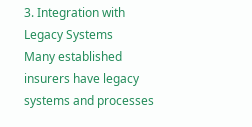3. Integration with Legacy Systems
Many established insurers have legacy systems and processes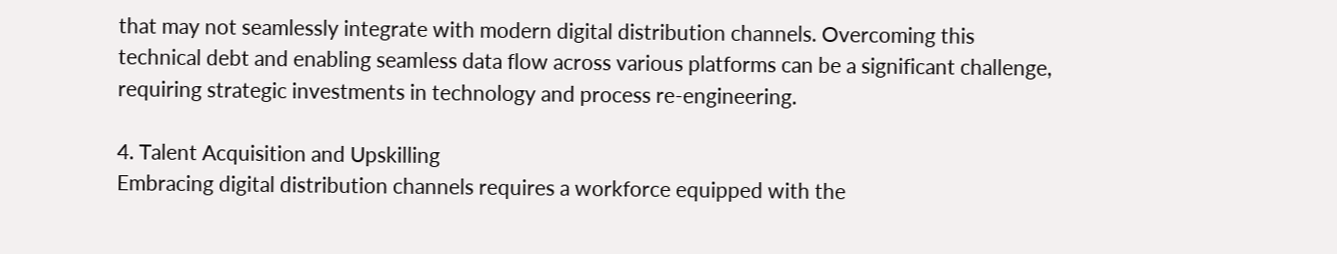that may not seamlessly integrate with modern digital distribution channels. Overcoming this technical debt and enabling seamless data flow across various platforms can be a significant challenge, requiring strategic investments in technology and process re-engineering.

4. Talent Acquisition and Upskilling
Embracing digital distribution channels requires a workforce equipped with the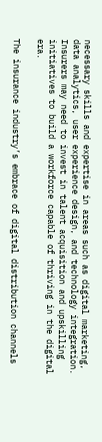necessary skills and expertise in areas such as digital marketing, data analytics, user experience design, and technology integration. Insurers may need to invest in talent acquisition and upskilling initiatives to build a workforce capable of thriving in the digital era.

The insurance industry’s embrace of digital distribution channels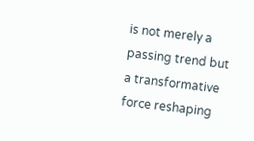is not merely a passing trend but a transformative force reshaping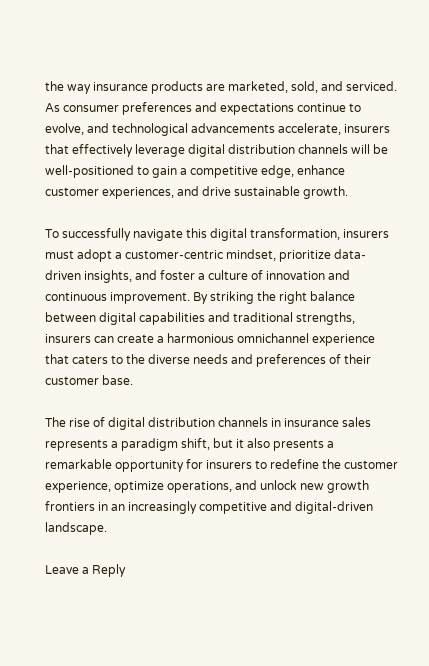the way insurance products are marketed, sold, and serviced. As consumer preferences and expectations continue to evolve, and technological advancements accelerate, insurers that effectively leverage digital distribution channels will be well-positioned to gain a competitive edge, enhance customer experiences, and drive sustainable growth.

To successfully navigate this digital transformation, insurers must adopt a customer-centric mindset, prioritize data-driven insights, and foster a culture of innovation and continuous improvement. By striking the right balance between digital capabilities and traditional strengths, insurers can create a harmonious omnichannel experience that caters to the diverse needs and preferences of their customer base.

The rise of digital distribution channels in insurance sales represents a paradigm shift, but it also presents a remarkable opportunity for insurers to redefine the customer experience, optimize operations, and unlock new growth frontiers in an increasingly competitive and digital-driven landscape.

Leave a Reply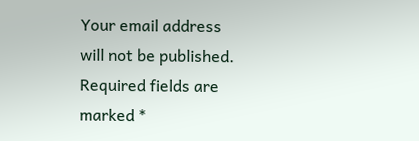Your email address will not be published. Required fields are marked *